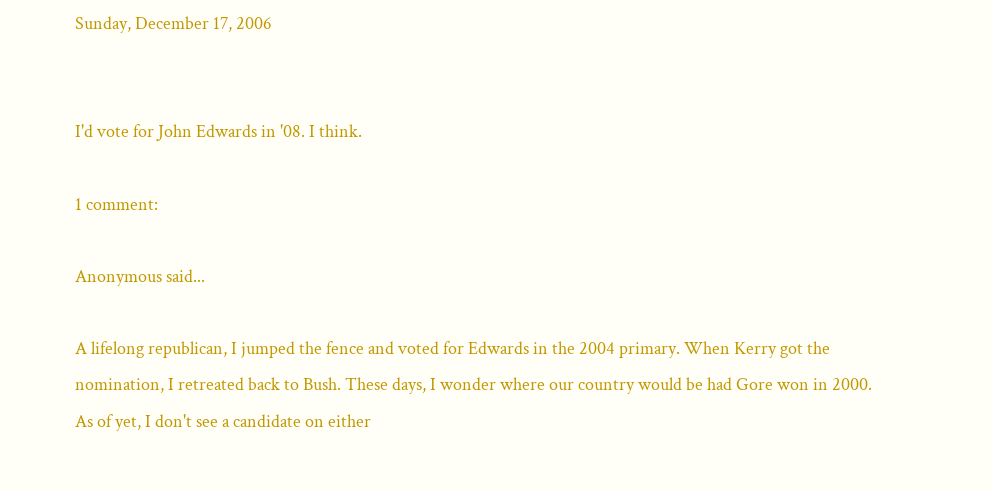Sunday, December 17, 2006


I'd vote for John Edwards in '08. I think.

1 comment:

Anonymous said...

A lifelong republican, I jumped the fence and voted for Edwards in the 2004 primary. When Kerry got the nomination, I retreated back to Bush. These days, I wonder where our country would be had Gore won in 2000. As of yet, I don't see a candidate on either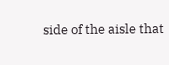side of the aisle that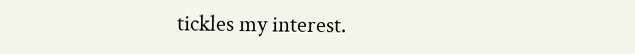tickles my interest.